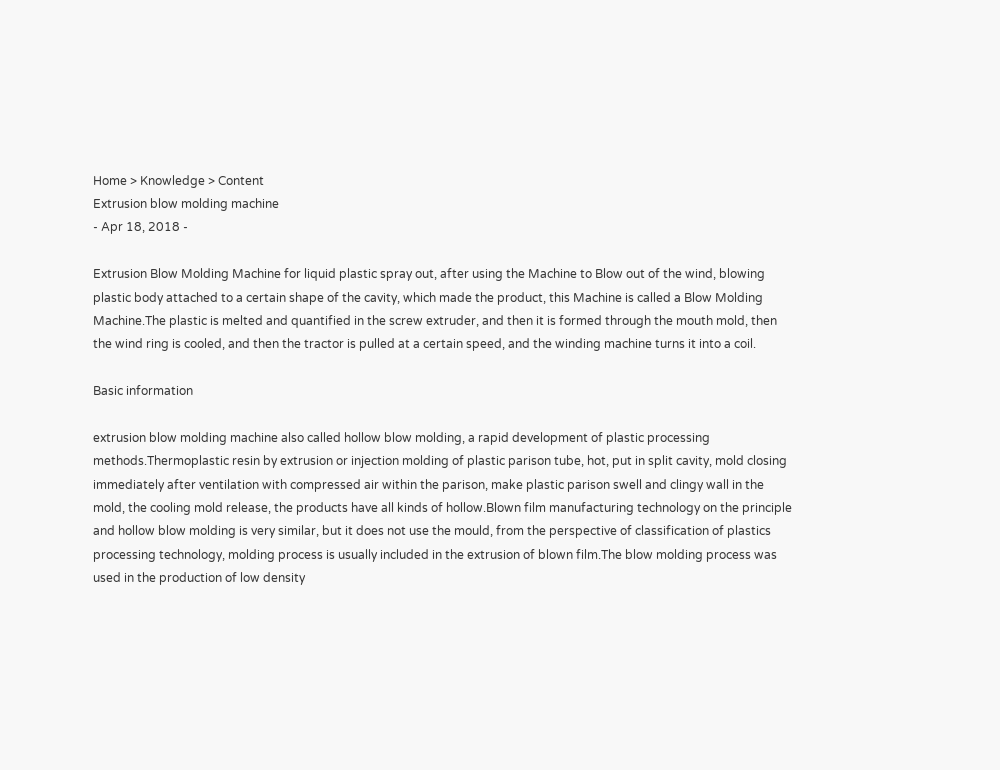Home > Knowledge > Content
Extrusion blow molding machine
- Apr 18, 2018 -

Extrusion Blow Molding Machine for liquid plastic spray out, after using the Machine to Blow out of the wind, blowing plastic body attached to a certain shape of the cavity, which made the product, this Machine is called a Blow Molding Machine.The plastic is melted and quantified in the screw extruder, and then it is formed through the mouth mold, then the wind ring is cooled, and then the tractor is pulled at a certain speed, and the winding machine turns it into a coil.

Basic information

extrusion blow molding machine also called hollow blow molding, a rapid development of plastic processing methods.Thermoplastic resin by extrusion or injection molding of plastic parison tube, hot, put in split cavity, mold closing immediately after ventilation with compressed air within the parison, make plastic parison swell and clingy wall in the mold, the cooling mold release, the products have all kinds of hollow.Blown film manufacturing technology on the principle and hollow blow molding is very similar, but it does not use the mould, from the perspective of classification of plastics processing technology, molding process is usually included in the extrusion of blown film.The blow molding process was used in the production of low density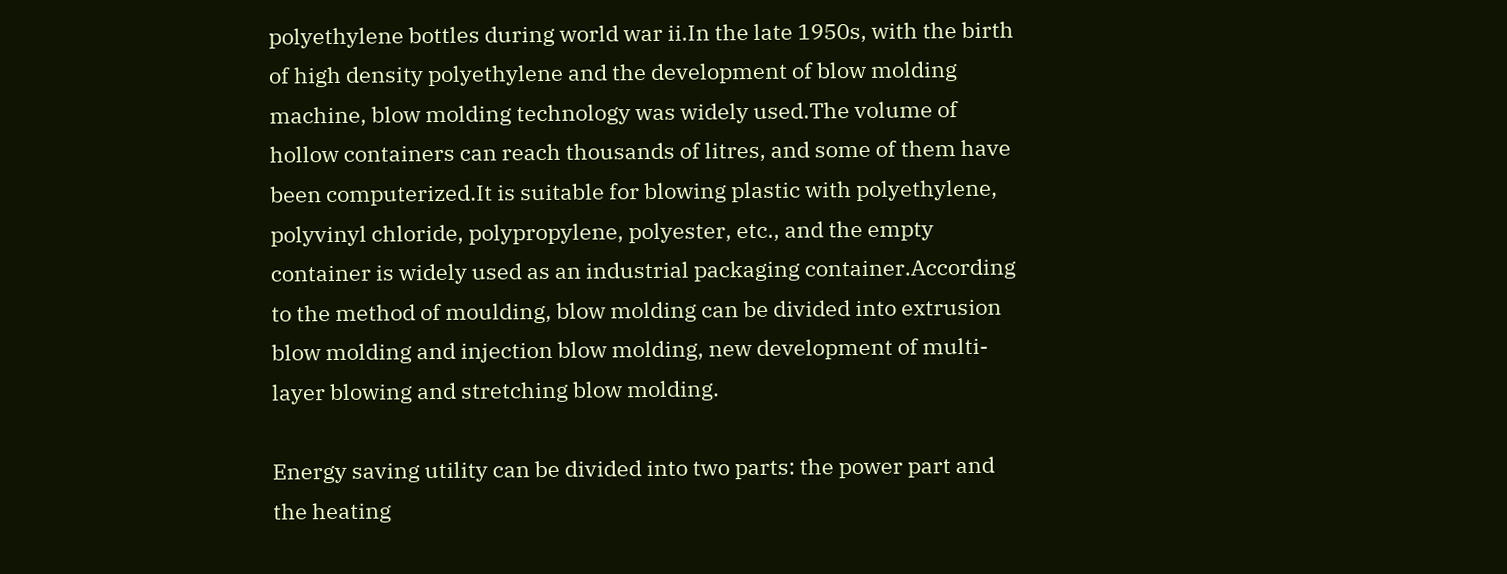polyethylene bottles during world war ii.In the late 1950s, with the birth of high density polyethylene and the development of blow molding machine, blow molding technology was widely used.The volume of hollow containers can reach thousands of litres, and some of them have been computerized.It is suitable for blowing plastic with polyethylene, polyvinyl chloride, polypropylene, polyester, etc., and the empty container is widely used as an industrial packaging container.According to the method of moulding, blow molding can be divided into extrusion blow molding and injection blow molding, new development of multi-layer blowing and stretching blow molding.

Energy saving utility can be divided into two parts: the power part and the heating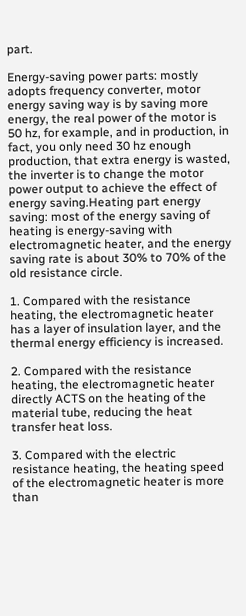part.

Energy-saving power parts: mostly adopts frequency converter, motor energy saving way is by saving more energy, the real power of the motor is 50 hz, for example, and in production, in fact, you only need 30 hz enough production, that extra energy is wasted, the inverter is to change the motor power output to achieve the effect of energy saving.Heating part energy saving: most of the energy saving of heating is energy-saving with electromagnetic heater, and the energy saving rate is about 30% to 70% of the old resistance circle.

1. Compared with the resistance heating, the electromagnetic heater has a layer of insulation layer, and the thermal energy efficiency is increased.

2. Compared with the resistance heating, the electromagnetic heater directly ACTS on the heating of the material tube, reducing the heat transfer heat loss.

3. Compared with the electric resistance heating, the heating speed of the electromagnetic heater is more than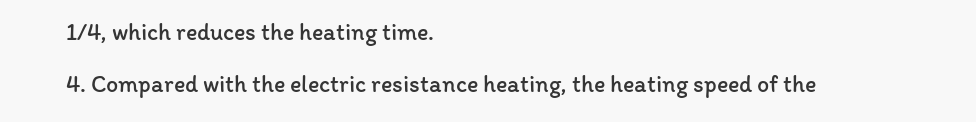1/4, which reduces the heating time.

4. Compared with the electric resistance heating, the heating speed of the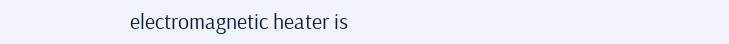electromagnetic heater is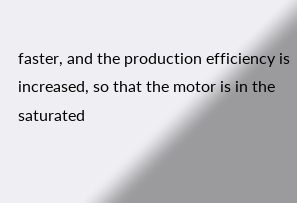faster, and the production efficiency is increased, so that the motor is in the saturated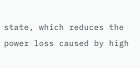state, which reduces the power loss caused by high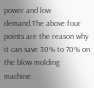power and low demand.The above four points are the reason why it can save 30% to 70% on the blow molding machine.